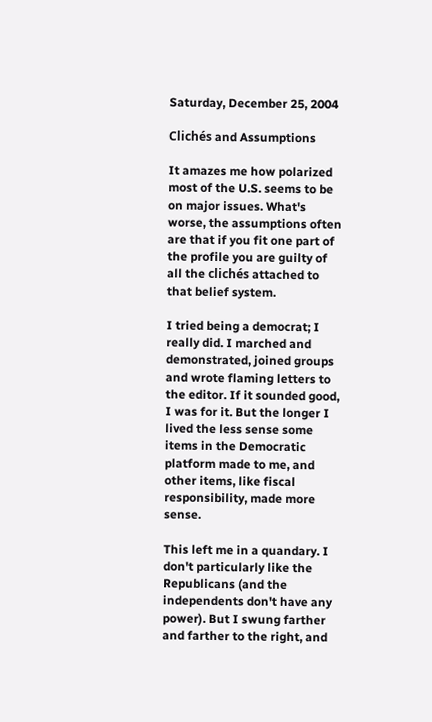Saturday, December 25, 2004

Clichés and Assumptions

It amazes me how polarized most of the U.S. seems to be on major issues. What's worse, the assumptions often are that if you fit one part of the profile you are guilty of all the clichés attached to that belief system.

I tried being a democrat; I really did. I marched and demonstrated, joined groups and wrote flaming letters to the editor. If it sounded good, I was for it. But the longer I lived the less sense some items in the Democratic platform made to me, and other items, like fiscal responsibility, made more sense.

This left me in a quandary. I don't particularly like the Republicans (and the independents don't have any power). But I swung farther and farther to the right, and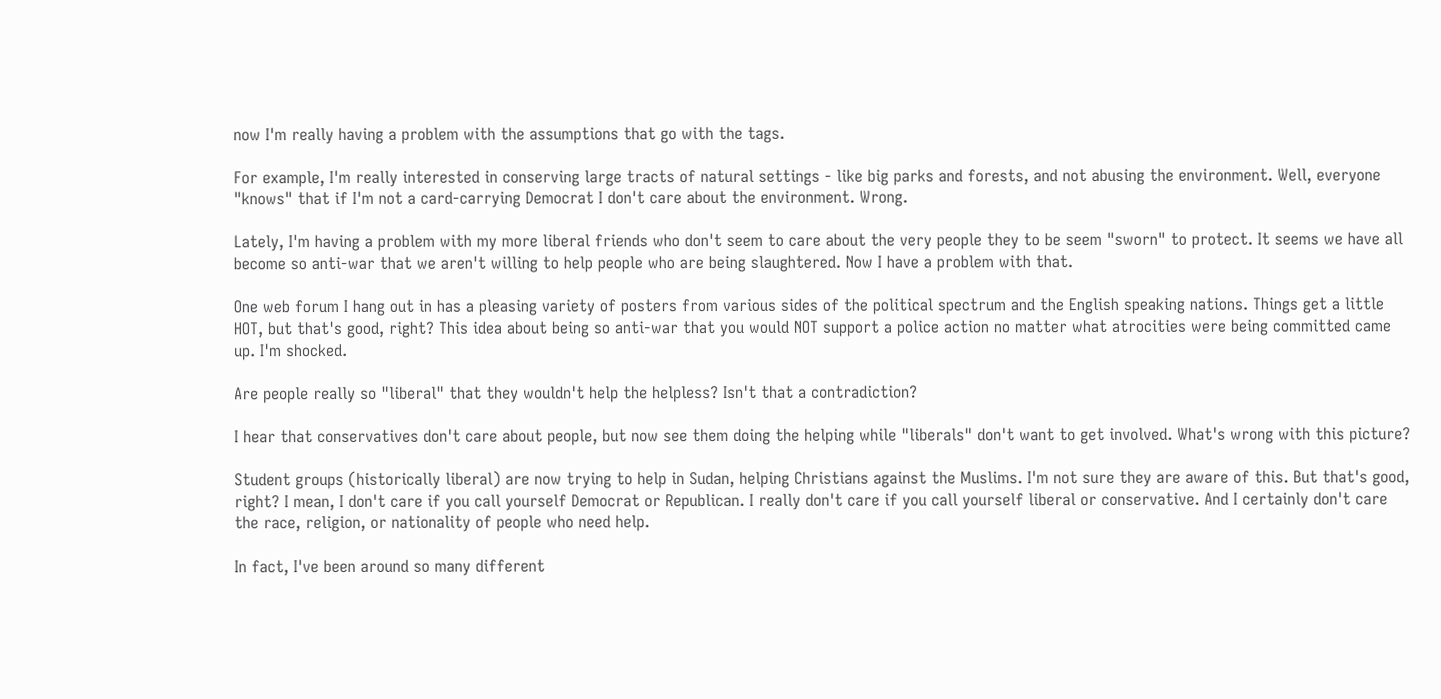now I'm really having a problem with the assumptions that go with the tags.

For example, I'm really interested in conserving large tracts of natural settings - like big parks and forests, and not abusing the environment. Well, everyone "knows" that if I'm not a card-carrying Democrat I don't care about the environment. Wrong.

Lately, I'm having a problem with my more liberal friends who don't seem to care about the very people they to be seem "sworn" to protect. It seems we have all become so anti-war that we aren't willing to help people who are being slaughtered. Now I have a problem with that.

One web forum I hang out in has a pleasing variety of posters from various sides of the political spectrum and the English speaking nations. Things get a little HOT, but that's good, right? This idea about being so anti-war that you would NOT support a police action no matter what atrocities were being committed came up. I'm shocked.

Are people really so "liberal" that they wouldn't help the helpless? Isn't that a contradiction?

I hear that conservatives don't care about people, but now see them doing the helping while "liberals" don't want to get involved. What's wrong with this picture?

Student groups (historically liberal) are now trying to help in Sudan, helping Christians against the Muslims. I'm not sure they are aware of this. But that's good, right? I mean, I don't care if you call yourself Democrat or Republican. I really don't care if you call yourself liberal or conservative. And I certainly don't care the race, religion, or nationality of people who need help.

In fact, I've been around so many different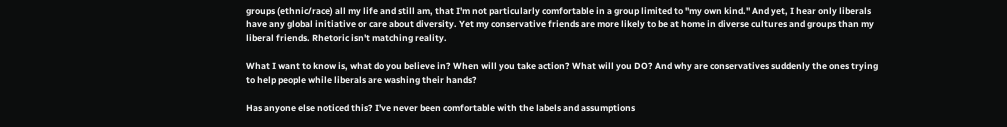groups (ethnic/race) all my life and still am, that I'm not particularly comfortable in a group limited to "my own kind." And yet, I hear only liberals have any global initiative or care about diversity. Yet my conservative friends are more likely to be at home in diverse cultures and groups than my liberal friends. Rhetoric isn't matching reality.

What I want to know is, what do you believe in? When will you take action? What will you DO? And why are conservatives suddenly the ones trying to help people while liberals are washing their hands?

Has anyone else noticed this? I've never been comfortable with the labels and assumptions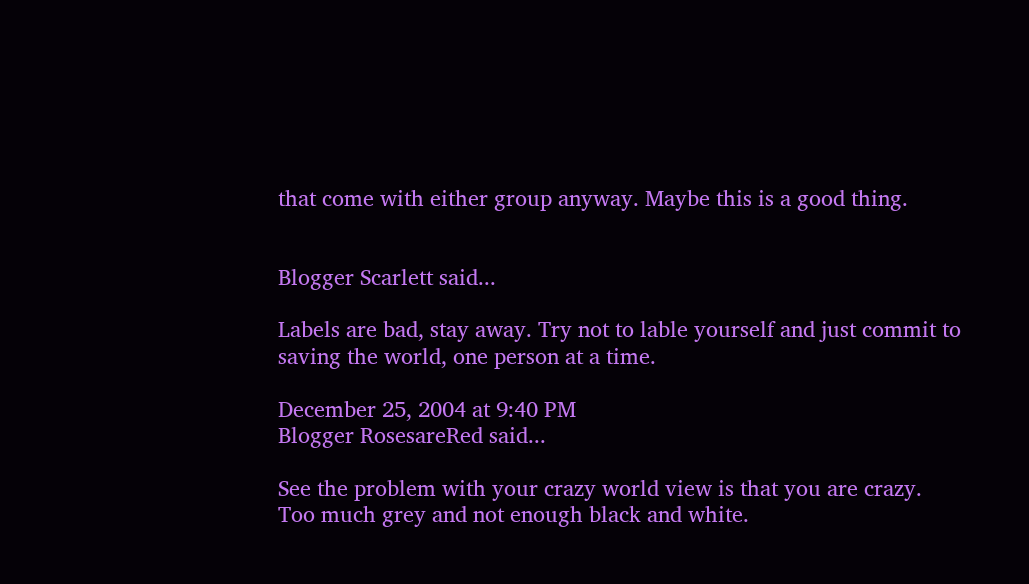that come with either group anyway. Maybe this is a good thing.


Blogger Scarlett said...

Labels are bad, stay away. Try not to lable yourself and just commit to saving the world, one person at a time.

December 25, 2004 at 9:40 PM
Blogger RosesareRed said...

See the problem with your crazy world view is that you are crazy. Too much grey and not enough black and white.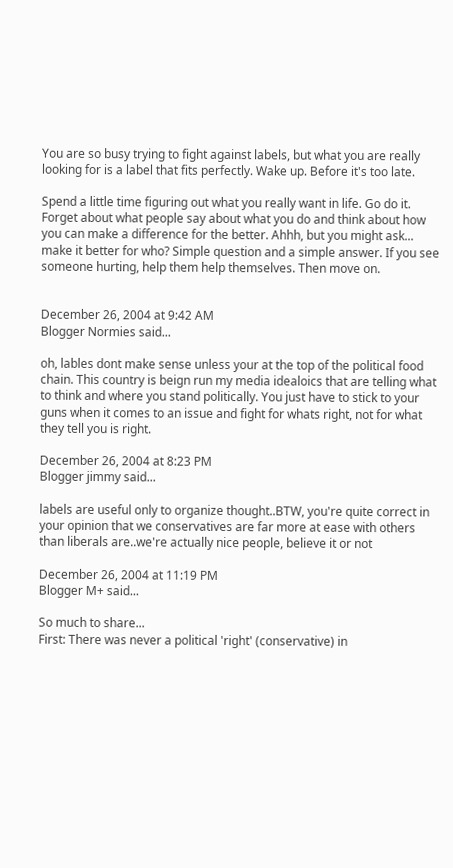You are so busy trying to fight against labels, but what you are really looking for is a label that fits perfectly. Wake up. Before it's too late.

Spend a little time figuring out what you really want in life. Go do it. Forget about what people say about what you do and think about how you can make a difference for the better. Ahhh, but you might ask... make it better for who? Simple question and a simple answer. If you see someone hurting, help them help themselves. Then move on.


December 26, 2004 at 9:42 AM
Blogger Normies said...

oh, lables dont make sense unless your at the top of the political food chain. This country is beign run my media idealoics that are telling what to think and where you stand politically. You just have to stick to your guns when it comes to an issue and fight for whats right, not for what they tell you is right.

December 26, 2004 at 8:23 PM
Blogger jimmy said...

labels are useful only to organize thought..BTW, you're quite correct in your opinion that we conservatives are far more at ease with others than liberals are..we're actually nice people, believe it or not

December 26, 2004 at 11:19 PM
Blogger M+ said...

So much to share...
First: There was never a political 'right' (conservative) in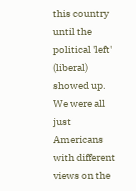this country until the political 'left' (liberal) showed up. We were all just Americans with different views on the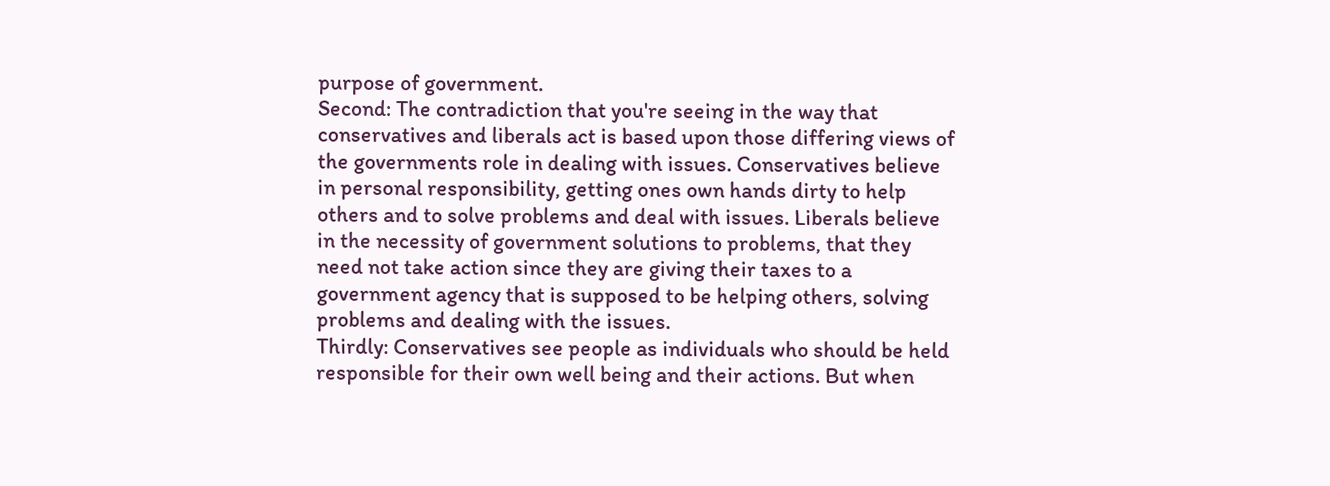purpose of government.
Second: The contradiction that you're seeing in the way that conservatives and liberals act is based upon those differing views of the governments role in dealing with issues. Conservatives believe in personal responsibility, getting ones own hands dirty to help others and to solve problems and deal with issues. Liberals believe in the necessity of government solutions to problems, that they need not take action since they are giving their taxes to a government agency that is supposed to be helping others, solving problems and dealing with the issues.
Thirdly: Conservatives see people as individuals who should be held responsible for their own well being and their actions. But when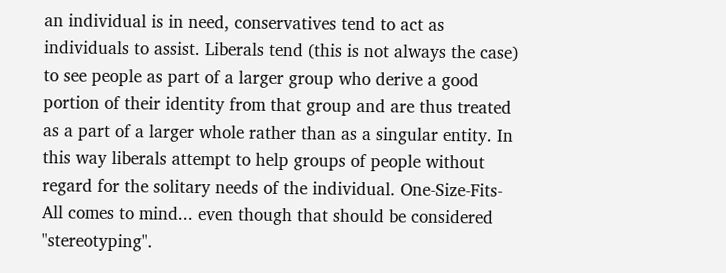an individual is in need, conservatives tend to act as individuals to assist. Liberals tend (this is not always the case) to see people as part of a larger group who derive a good portion of their identity from that group and are thus treated as a part of a larger whole rather than as a singular entity. In this way liberals attempt to help groups of people without regard for the solitary needs of the individual. One-Size-Fits-All comes to mind... even though that should be considered "stereotyping".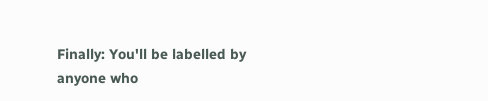Finally: You'll be labelled by anyone who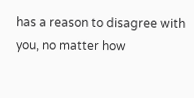has a reason to disagree with you, no matter how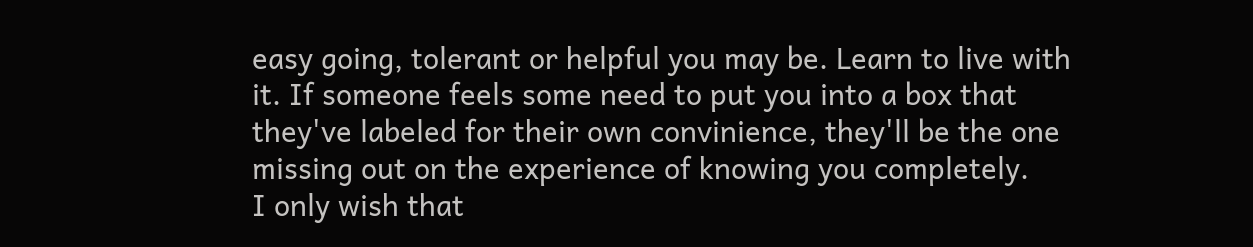easy going, tolerant or helpful you may be. Learn to live with it. If someone feels some need to put you into a box that they've labeled for their own convinience, they'll be the one missing out on the experience of knowing you completely.
I only wish that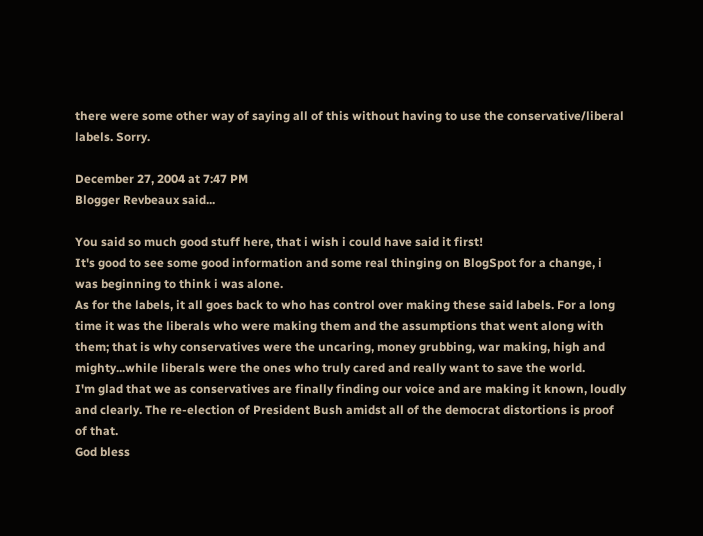there were some other way of saying all of this without having to use the conservative/liberal labels. Sorry.

December 27, 2004 at 7:47 PM
Blogger Revbeaux said...

You said so much good stuff here, that i wish i could have said it first!
It's good to see some good information and some real thinging on BlogSpot for a change, i was beginning to think i was alone.
As for the labels, it all goes back to who has control over making these said labels. For a long time it was the liberals who were making them and the assumptions that went along with them; that is why conservatives were the uncaring, money grubbing, war making, high and mighty...while liberals were the ones who truly cared and really want to save the world.
I'm glad that we as conservatives are finally finding our voice and are making it known, loudly and clearly. The re-election of President Bush amidst all of the democrat distortions is proof of that.
God bless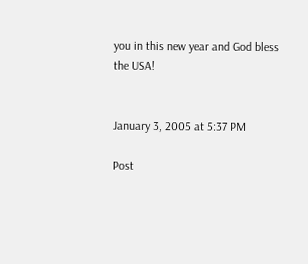you in this new year and God bless the USA!


January 3, 2005 at 5:37 PM

Post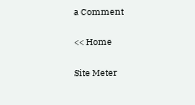a Comment

<< Home

Site Meter